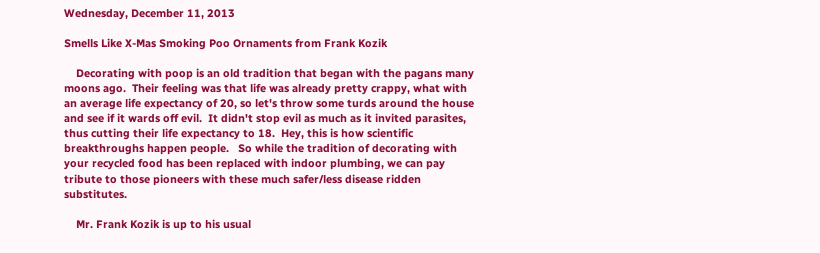Wednesday, December 11, 2013

Smells Like X-Mas Smoking Poo Ornaments from Frank Kozik

    Decorating with poop is an old tradition that began with the pagans many moons ago.  Their feeling was that life was already pretty crappy, what with an average life expectancy of 20, so let's throw some turds around the house and see if it wards off evil.  It didn't stop evil as much as it invited parasites, thus cutting their life expectancy to 18.  Hey, this is how scientific breakthroughs happen people.   So while the tradition of decorating with your recycled food has been replaced with indoor plumbing, we can pay tribute to those pioneers with these much safer/less disease ridden substitutes.

    Mr. Frank Kozik is up to his usual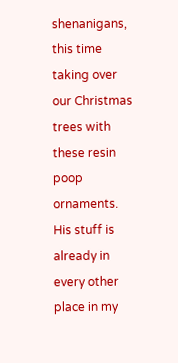shenanigans, this time taking over our Christmas trees with these resin poop ornaments.  His stuff is already in every other place in my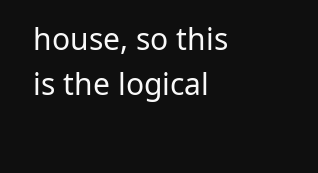house, so this is the logical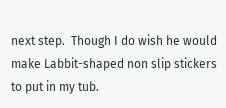next step.  Though I do wish he would make Labbit-shaped non slip stickers to put in my tub.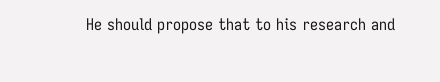He should propose that to his research and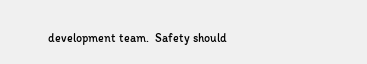development team.  Safety should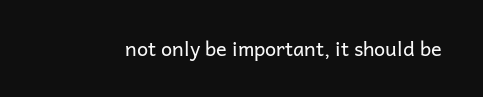not only be important, it should be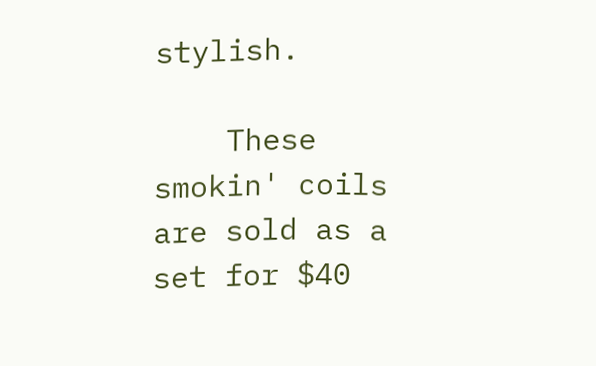stylish.

    These smokin' coils are sold as a set for $40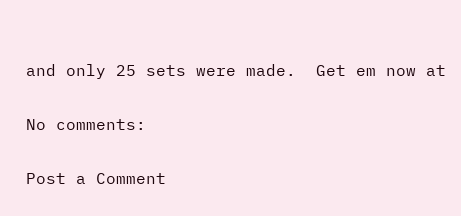and only 25 sets were made.  Get em now at

No comments:

Post a Comment